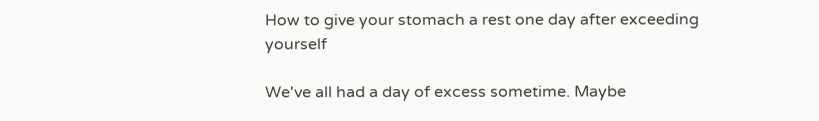How to give your stomach a rest one day after exceeding yourself

We've all had a day of excess sometime. Maybe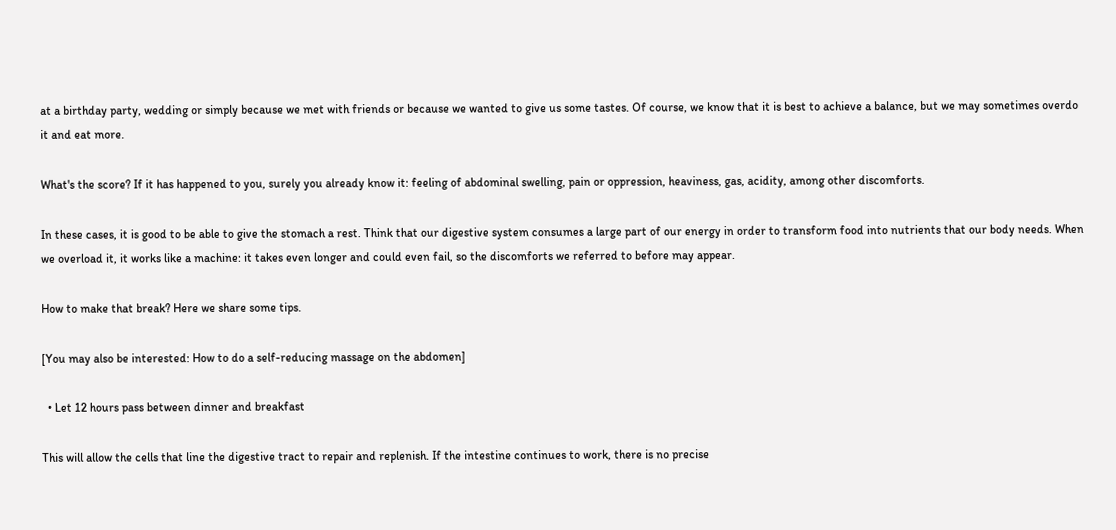at a birthday party, wedding or simply because we met with friends or because we wanted to give us some tastes. Of course, we know that it is best to achieve a balance, but we may sometimes overdo it and eat more.

What's the score? If it has happened to you, surely you already know it: feeling of abdominal swelling, pain or oppression, heaviness, gas, acidity, among other discomforts.

In these cases, it is good to be able to give the stomach a rest. Think that our digestive system consumes a large part of our energy in order to transform food into nutrients that our body needs. When we overload it, it works like a machine: it takes even longer and could even fail, so the discomforts we referred to before may appear.

How to make that break? Here we share some tips.

[You may also be interested: How to do a self-reducing massage on the abdomen]

  • Let 12 hours pass between dinner and breakfast

This will allow the cells that line the digestive tract to repair and replenish. If the intestine continues to work, there is no precise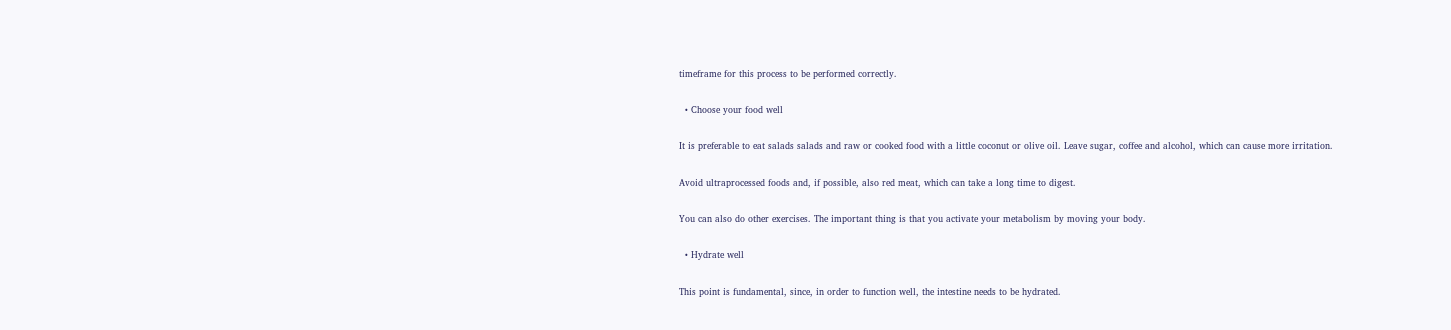timeframe for this process to be performed correctly.

  • Choose your food well

It is preferable to eat salads salads and raw or cooked food with a little coconut or olive oil. Leave sugar, coffee and alcohol, which can cause more irritation.

Avoid ultraprocessed foods and, if possible, also red meat, which can take a long time to digest.

You can also do other exercises. The important thing is that you activate your metabolism by moving your body.

  • Hydrate well

This point is fundamental, since, in order to function well, the intestine needs to be hydrated.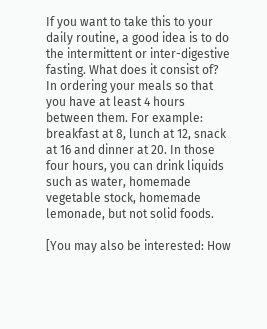If you want to take this to your daily routine, a good idea is to do the intermittent or inter-digestive fasting. What does it consist of? In ordering your meals so that you have at least 4 hours between them. For example: breakfast at 8, lunch at 12, snack at 16 and dinner at 20. In those four hours, you can drink liquids such as water, homemade vegetable stock, homemade lemonade, but not solid foods.

[You may also be interested: How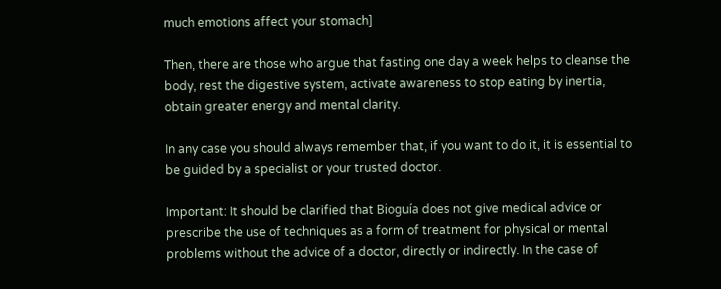much emotions affect your stomach]

Then, there are those who argue that fasting one day a week helps to cleanse the body, rest the digestive system, activate awareness to stop eating by inertia, obtain greater energy and mental clarity.

In any case you should always remember that, if you want to do it, it is essential to be guided by a specialist or your trusted doctor.

Important: It should be clarified that Bioguía does not give medical advice or prescribe the use of techniques as a form of treatment for physical or mental problems without the advice of a doctor, directly or indirectly. In the case of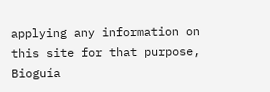applying any information on this site for that purpose, Bioguía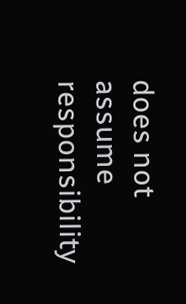does not assume responsibility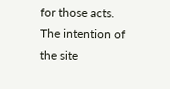for those acts. The intention of the site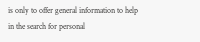is only to offer general information to help in the search for personal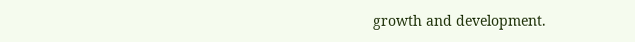growth and development.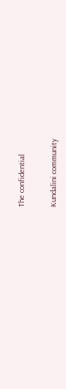The confidential


Kundalini community